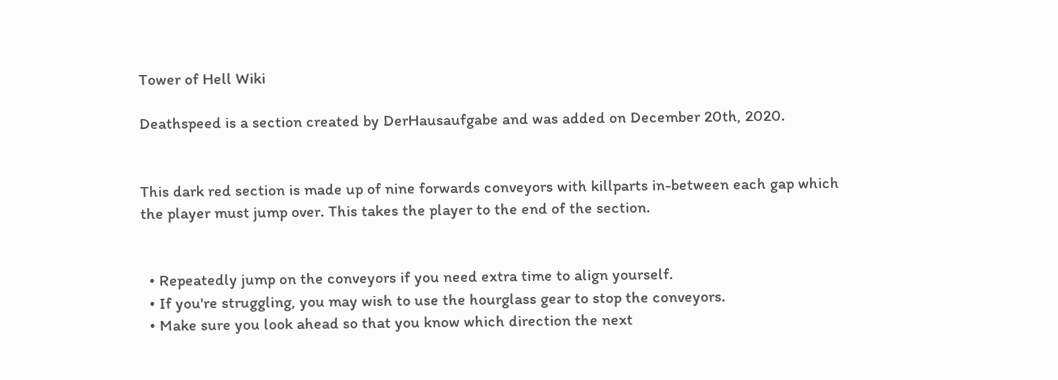Tower of Hell Wiki

Deathspeed is a section created by DerHausaufgabe and was added on December 20th, 2020.


This dark red section is made up of nine forwards conveyors with killparts in-between each gap which the player must jump over. This takes the player to the end of the section.


  • Repeatedly jump on the conveyors if you need extra time to align yourself.
  • If you're struggling, you may wish to use the hourglass gear to stop the conveyors.
  • Make sure you look ahead so that you know which direction the next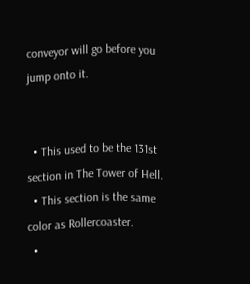conveyor will go before you jump onto it.


  • This used to be the 131st section in The Tower of Hell.
  • This section is the same color as Rollercoaster.
  •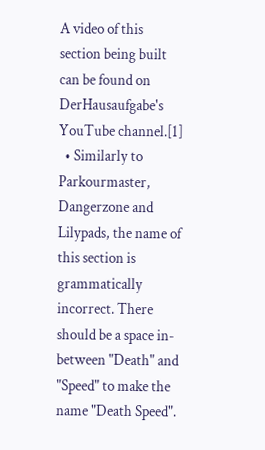A video of this section being built can be found on DerHausaufgabe's YouTube channel.[1]
  • Similarly to Parkourmaster, Dangerzone and Lilypads, the name of this section is grammatically incorrect. There should be a space in-between "Death" and "Speed" to make the name "Death Speed".